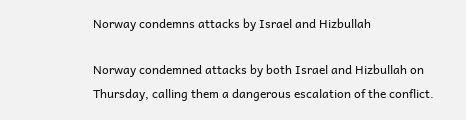Norway condemns attacks by Israel and Hizbullah

Norway condemned attacks by both Israel and Hizbullah on Thursday, calling them a dangerous escalation of the conflict.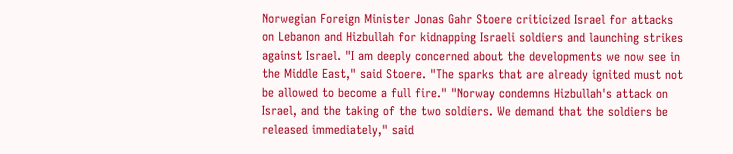Norwegian Foreign Minister Jonas Gahr Stoere criticized Israel for attacks on Lebanon and Hizbullah for kidnapping Israeli soldiers and launching strikes against Israel. "I am deeply concerned about the developments we now see in the Middle East," said Stoere. "The sparks that are already ignited must not be allowed to become a full fire." "Norway condemns Hizbullah's attack on Israel, and the taking of the two soldiers. We demand that the soldiers be released immediately," said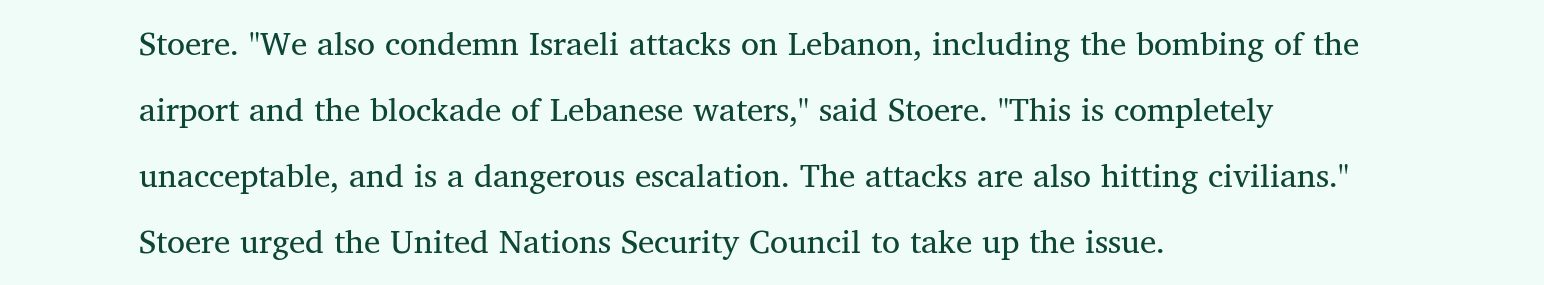Stoere. "We also condemn Israeli attacks on Lebanon, including the bombing of the airport and the blockade of Lebanese waters," said Stoere. "This is completely unacceptable, and is a dangerous escalation. The attacks are also hitting civilians." Stoere urged the United Nations Security Council to take up the issue.